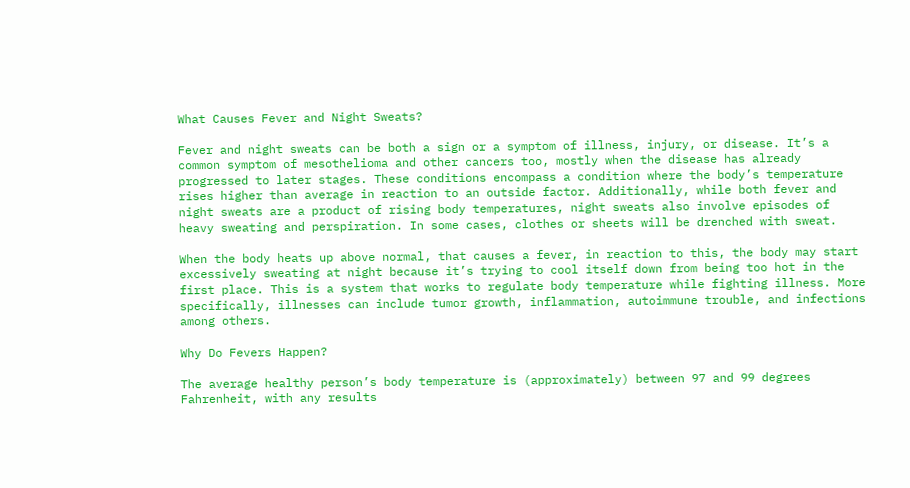What Causes Fever and Night Sweats?

Fever and night sweats can be both a sign or a symptom of illness, injury, or disease. It’s a common symptom of mesothelioma and other cancers too, mostly when the disease has already progressed to later stages. These conditions encompass a condition where the body’s temperature rises higher than average in reaction to an outside factor. Additionally, while both fever and night sweats are a product of rising body temperatures, night sweats also involve episodes of heavy sweating and perspiration. In some cases, clothes or sheets will be drenched with sweat.

When the body heats up above normal, that causes a fever, in reaction to this, the body may start excessively sweating at night because it’s trying to cool itself down from being too hot in the first place. This is a system that works to regulate body temperature while fighting illness. More specifically, illnesses can include tumor growth, inflammation, autoimmune trouble, and infections among others.

Why Do Fevers Happen?

The average healthy person’s body temperature is (approximately) between 97 and 99 degrees Fahrenheit, with any results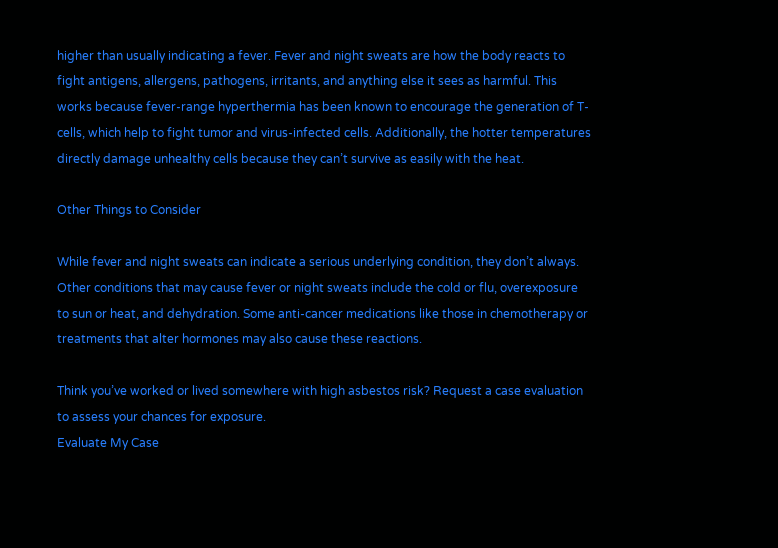higher than usually indicating a fever. Fever and night sweats are how the body reacts to fight antigens, allergens, pathogens, irritants, and anything else it sees as harmful. This works because fever-range hyperthermia has been known to encourage the generation of T-cells, which help to fight tumor and virus-infected cells. Additionally, the hotter temperatures directly damage unhealthy cells because they can’t survive as easily with the heat.

Other Things to Consider

While fever and night sweats can indicate a serious underlying condition, they don’t always. Other conditions that may cause fever or night sweats include the cold or flu, overexposure to sun or heat, and dehydration. Some anti-cancer medications like those in chemotherapy or treatments that alter hormones may also cause these reactions.

Think you’ve worked or lived somewhere with high asbestos risk? Request a case evaluation to assess your chances for exposure.
Evaluate My Case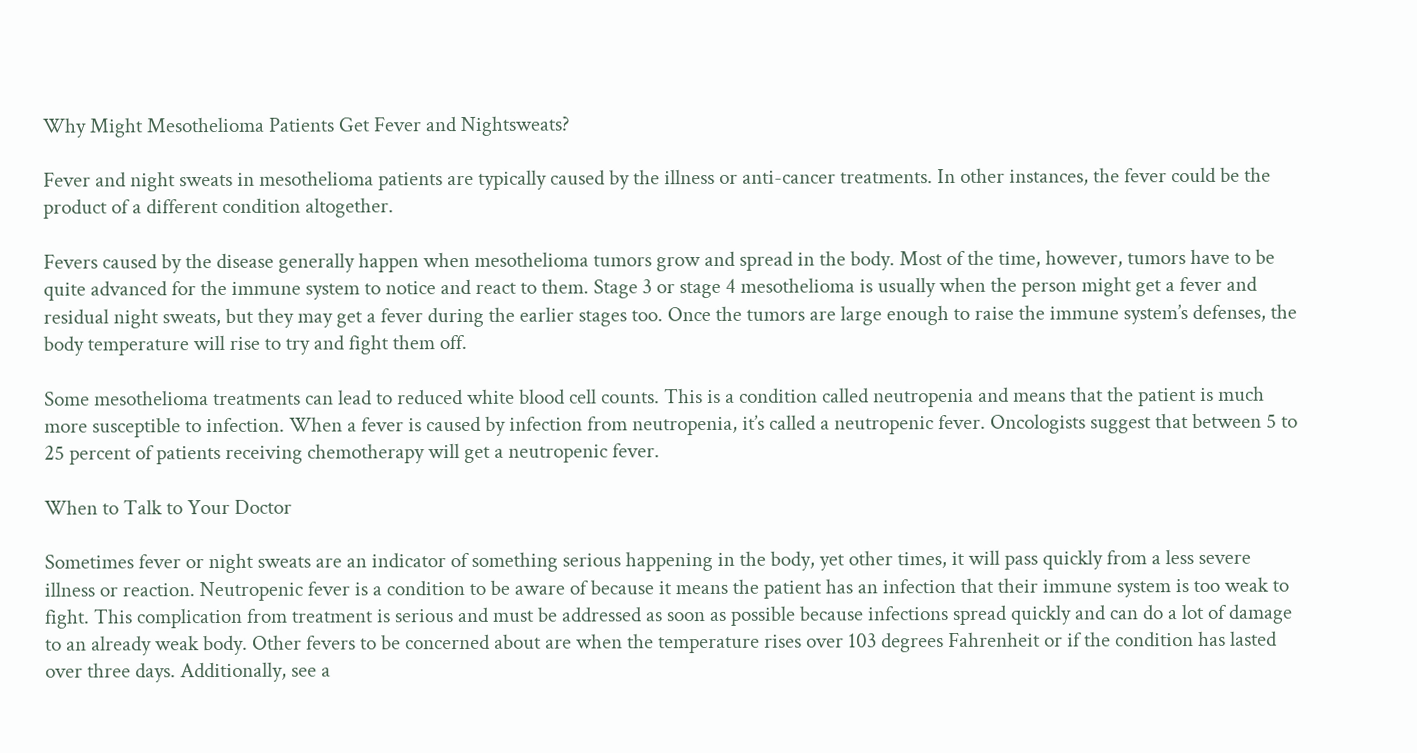Why Might Mesothelioma Patients Get Fever and Nightsweats?

Fever and night sweats in mesothelioma patients are typically caused by the illness or anti-cancer treatments. In other instances, the fever could be the product of a different condition altogether.

Fevers caused by the disease generally happen when mesothelioma tumors grow and spread in the body. Most of the time, however, tumors have to be quite advanced for the immune system to notice and react to them. Stage 3 or stage 4 mesothelioma is usually when the person might get a fever and residual night sweats, but they may get a fever during the earlier stages too. Once the tumors are large enough to raise the immune system’s defenses, the body temperature will rise to try and fight them off.

Some mesothelioma treatments can lead to reduced white blood cell counts. This is a condition called neutropenia and means that the patient is much more susceptible to infection. When a fever is caused by infection from neutropenia, it’s called a neutropenic fever. Oncologists suggest that between 5 to 25 percent of patients receiving chemotherapy will get a neutropenic fever.

When to Talk to Your Doctor

Sometimes fever or night sweats are an indicator of something serious happening in the body, yet other times, it will pass quickly from a less severe illness or reaction. Neutropenic fever is a condition to be aware of because it means the patient has an infection that their immune system is too weak to fight. This complication from treatment is serious and must be addressed as soon as possible because infections spread quickly and can do a lot of damage to an already weak body. Other fevers to be concerned about are when the temperature rises over 103 degrees Fahrenheit or if the condition has lasted over three days. Additionally, see a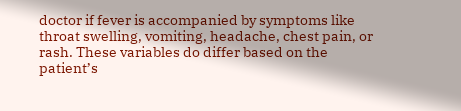doctor if fever is accompanied by symptoms like throat swelling, vomiting, headache, chest pain, or rash. These variables do differ based on the patient’s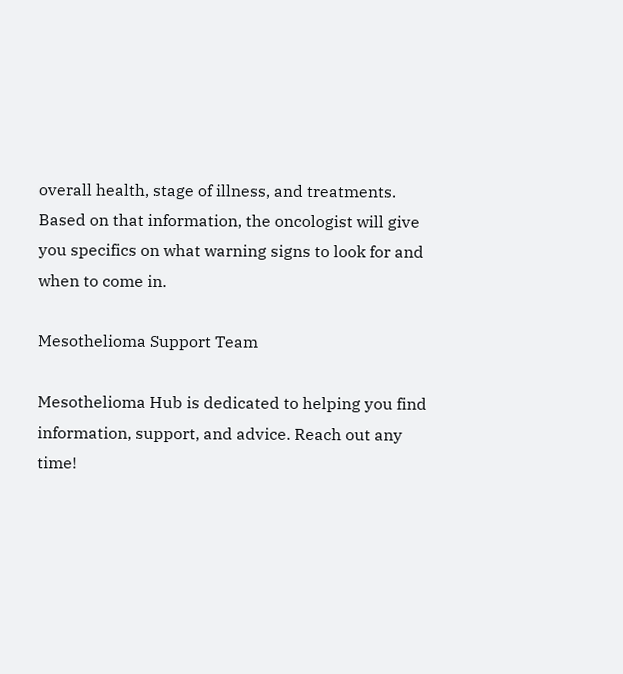overall health, stage of illness, and treatments. Based on that information, the oncologist will give you specifics on what warning signs to look for and when to come in.

Mesothelioma Support Team

Mesothelioma Hub is dedicated to helping you find information, support, and advice. Reach out any time!